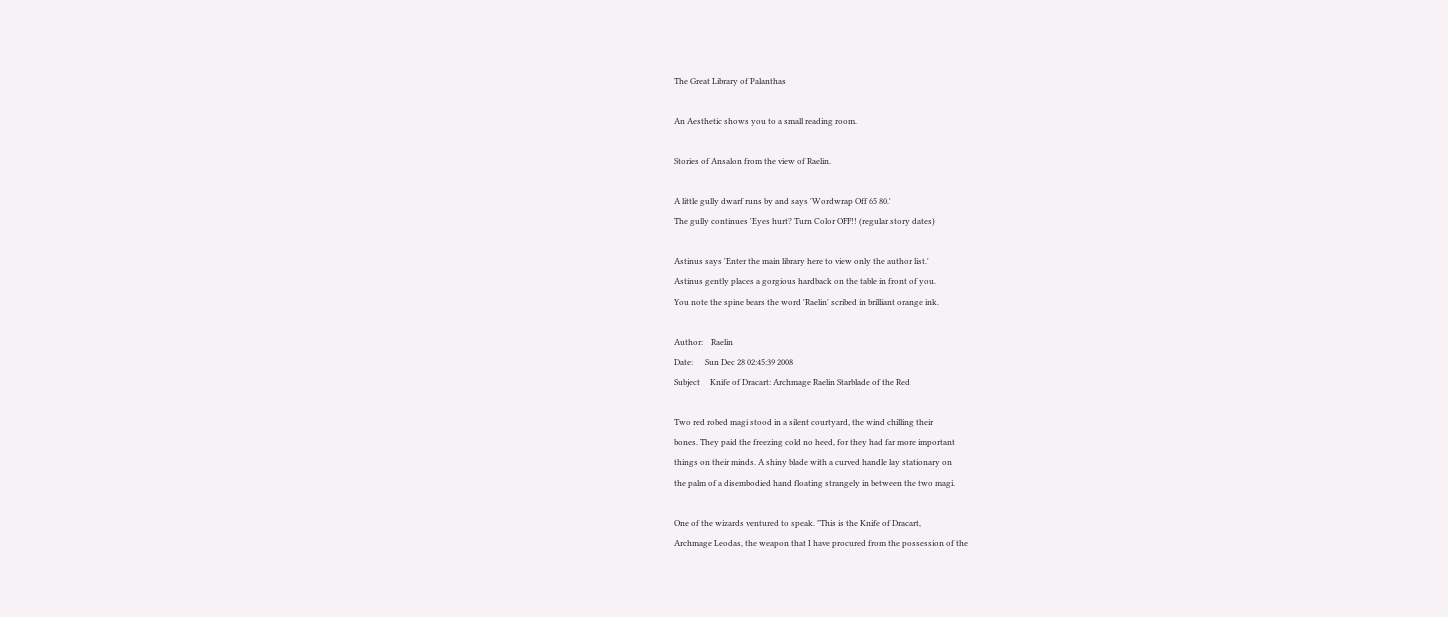The Great Library of Palanthas

An Aesthetic shows you to a small reading room.

Stories of Ansalon from the view of Raelin.

A little gully dwarf runs by and says 'Wordwrap Off 65 80.'
The gully continues 'Eyes hurt? Turn Color OFF!! (regular story dates)

Astinus says 'Enter the main library here to view only the author list.'
Astinus gently places a gorgious hardback on the table in front of you.
You note the spine bears the word 'Raelin' scribed in brilliant orange ink.

Author:    Raelin
Date:      Sun Dec 28 02:45:39 2008
Subject     Knife of Dracart: Archmage Raelin Starblade of the Red

Two red robed magi stood in a silent courtyard, the wind chilling their
bones. They paid the freezing cold no heed, for they had far more important
things on their minds. A shiny blade with a curved handle lay stationary on
the palm of a disembodied hand floating strangely in between the two magi.

One of the wizards ventured to speak. "This is the Knife of Dracart,
Archmage Leodas, the weapon that I have procured from the possession of the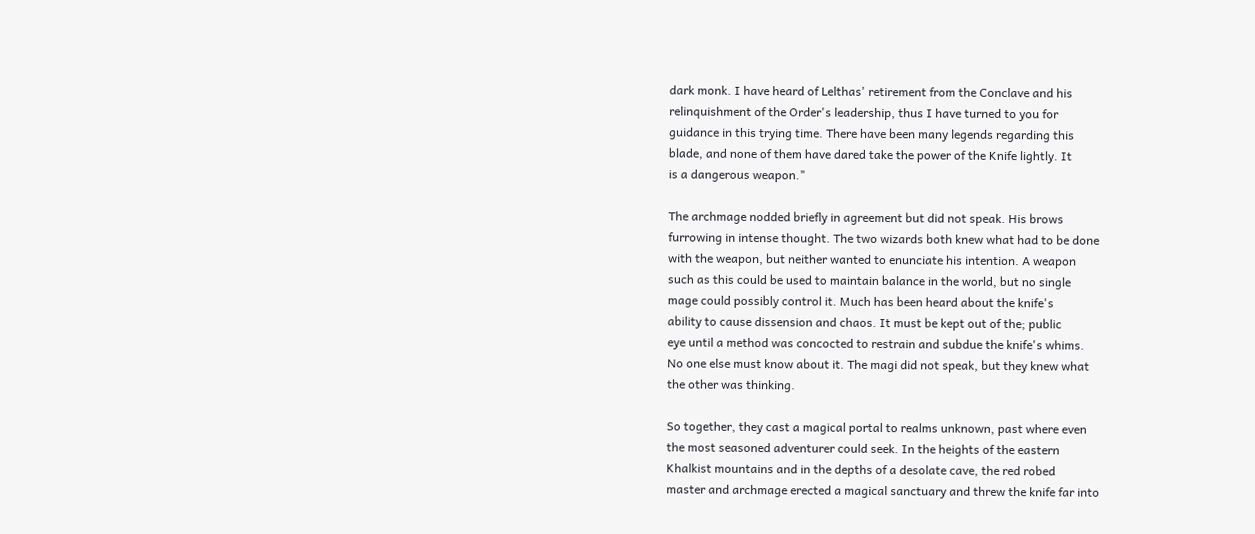dark monk. I have heard of Lelthas' retirement from the Conclave and his
relinquishment of the Order's leadership, thus I have turned to you for
guidance in this trying time. There have been many legends regarding this
blade, and none of them have dared take the power of the Knife lightly. It
is a dangerous weapon."

The archmage nodded briefly in agreement but did not speak. His brows
furrowing in intense thought. The two wizards both knew what had to be done
with the weapon, but neither wanted to enunciate his intention. A weapon
such as this could be used to maintain balance in the world, but no single
mage could possibly control it. Much has been heard about the knife's
ability to cause dissension and chaos. It must be kept out of the; public
eye until a method was concocted to restrain and subdue the knife's whims.
No one else must know about it. The magi did not speak, but they knew what
the other was thinking.

So together, they cast a magical portal to realms unknown, past where even
the most seasoned adventurer could seek. In the heights of the eastern
Khalkist mountains and in the depths of a desolate cave, the red robed
master and archmage erected a magical sanctuary and threw the knife far into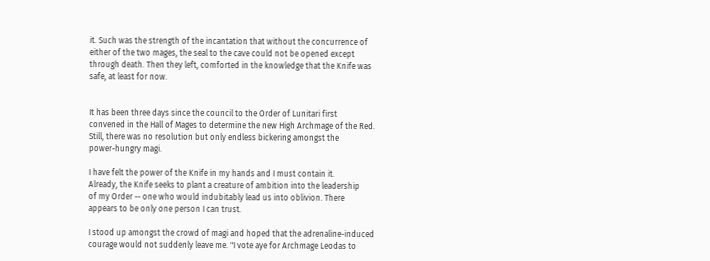it. Such was the strength of the incantation that without the concurrence of
either of the two mages, the seal to the cave could not be opened except
through death. Then they left, comforted in the knowledge that the Knife was
safe, at least for now.


It has been three days since the council to the Order of Lunitari first
convened in the Hall of Mages to determine the new High Archmage of the Red.
Still, there was no resolution but only endless bickering amongst the
power-hungry magi.

I have felt the power of the Knife in my hands and I must contain it.
Already, the Knife seeks to plant a creature of ambition into the leadership
of my Order -- one who would indubitably lead us into oblivion. There
appears to be only one person I can trust.

I stood up amongst the crowd of magi and hoped that the adrenaline-induced
courage would not suddenly leave me. "I vote aye for Archmage Leodas to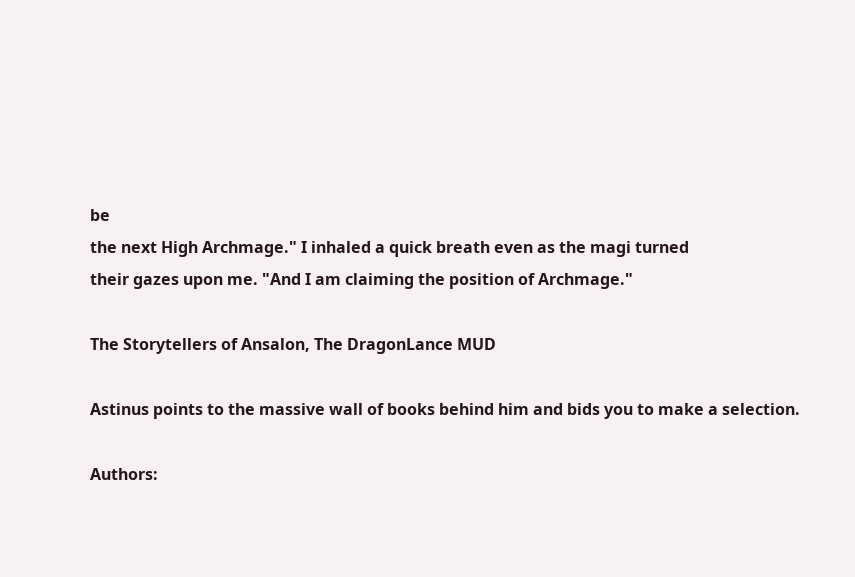be
the next High Archmage." I inhaled a quick breath even as the magi turned
their gazes upon me. "And I am claiming the position of Archmage."

The Storytellers of Ansalon, The DragonLance MUD

Astinus points to the massive wall of books behind him and bids you to make a selection.

Authors: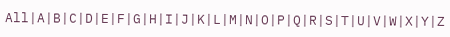All|A|B|C|D|E|F|G|H|I|J|K|L|M|N|O|P|Q|R|S|T|U|V|W|X|Y|Z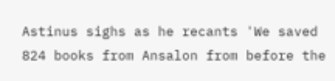Astinus sighs as he recants 'We saved 824 books from Ansalon from before the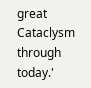great Cataclysm through today.'